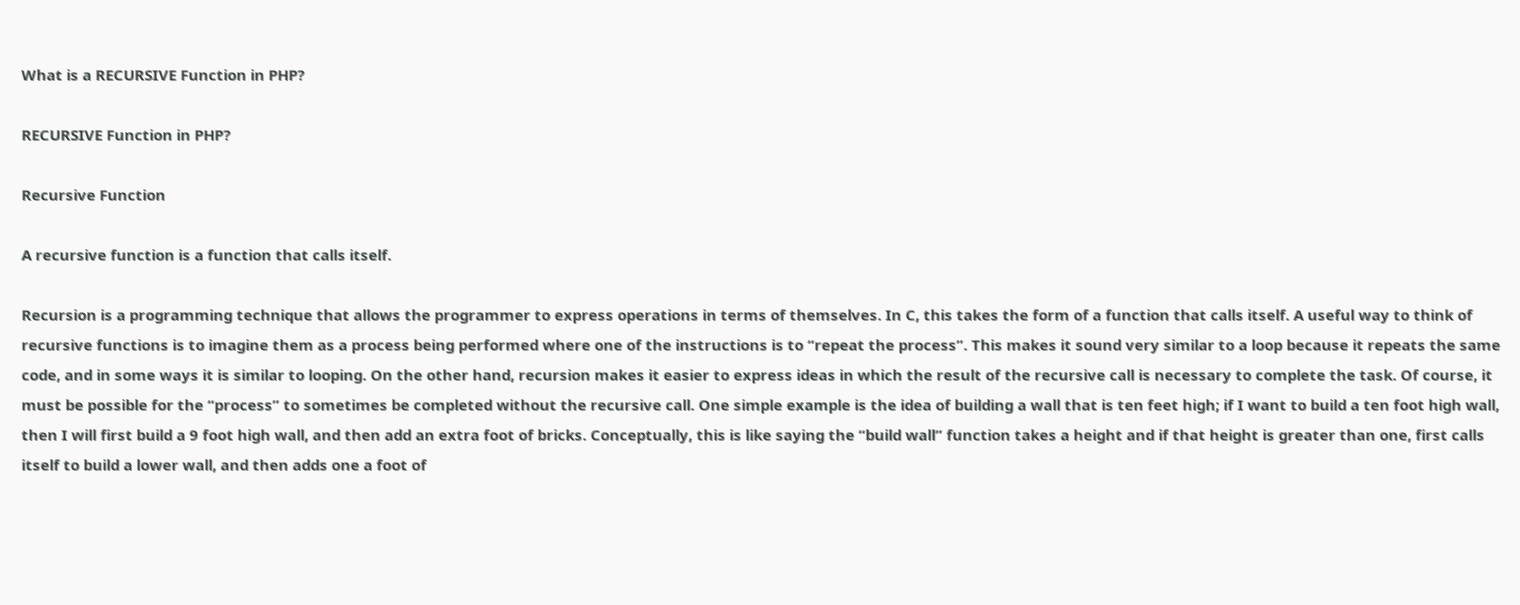What is a RECURSIVE Function in PHP?

RECURSIVE Function in PHP?

Recursive Function

A recursive function is a function that calls itself.

Recursion is a programming technique that allows the programmer to express operations in terms of themselves. In C, this takes the form of a function that calls itself. A useful way to think of recursive functions is to imagine them as a process being performed where one of the instructions is to “repeat the process”. This makes it sound very similar to a loop because it repeats the same code, and in some ways it is similar to looping. On the other hand, recursion makes it easier to express ideas in which the result of the recursive call is necessary to complete the task. Of course, it must be possible for the “process” to sometimes be completed without the recursive call. One simple example is the idea of building a wall that is ten feet high; if I want to build a ten foot high wall, then I will first build a 9 foot high wall, and then add an extra foot of bricks. Conceptually, this is like saying the “build wall” function takes a height and if that height is greater than one, first calls itself to build a lower wall, and then adds one a foot of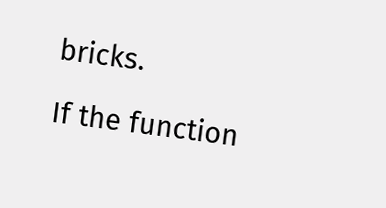bricks.

If the function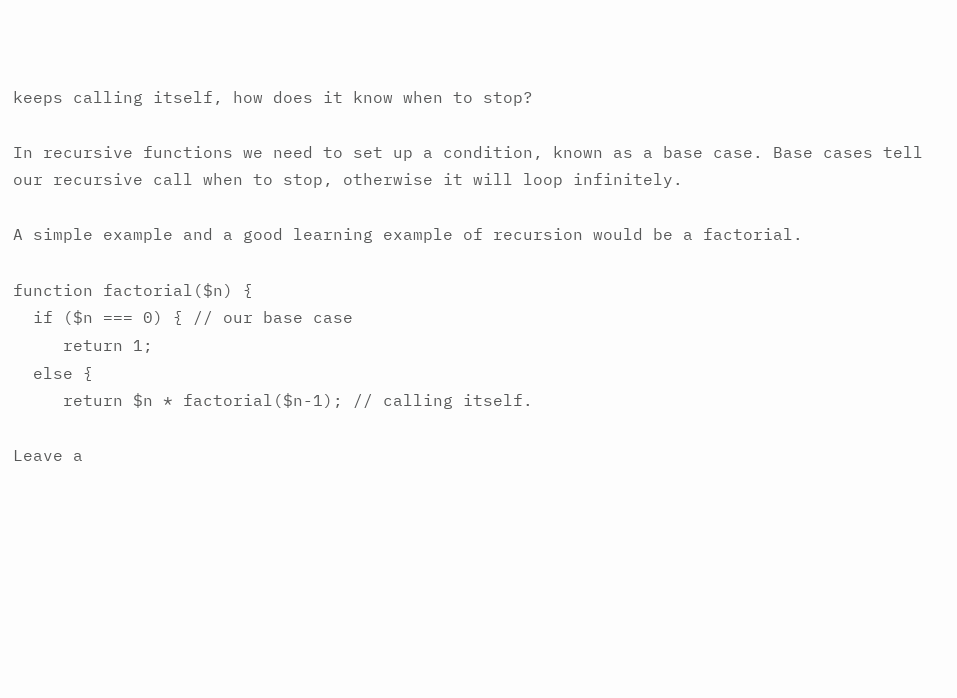keeps calling itself, how does it know when to stop?

In recursive functions we need to set up a condition, known as a base case. Base cases tell our recursive call when to stop, otherwise it will loop infinitely.

A simple example and a good learning example of recursion would be a factorial.

function factorial($n) {
  if ($n === 0) { // our base case
     return 1;
  else {
     return $n * factorial($n-1); // calling itself.

Leave a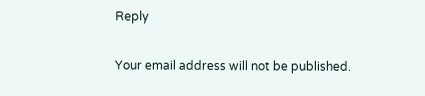Reply

Your email address will not be published.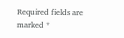Required fields are marked *